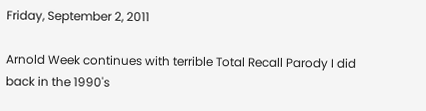Friday, September 2, 2011

Arnold Week continues with terrible Total Recall Parody I did back in the 1990's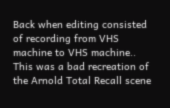Back when editing consisted of recording from VHS machine to VHS machine..
This was a bad recreation of the Arnold Total Recall scene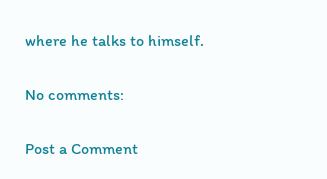where he talks to himself.

No comments:

Post a Comment